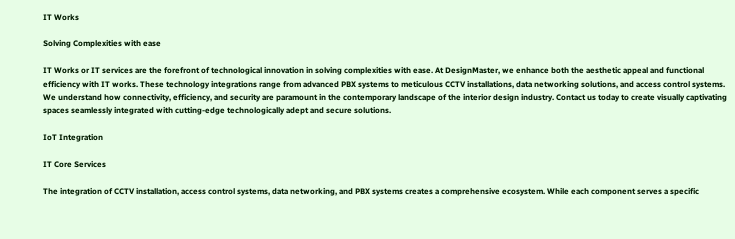IT Works

Solving Complexities with ease

IT Works or IT services are the forefront of technological innovation in solving complexities with ease. At DesignMaster, we enhance both the aesthetic appeal and functional efficiency with IT works. These technology integrations range from advanced PBX systems to meticulous CCTV installations, data networking solutions, and access control systems. We understand how connectivity, efficiency, and security are paramount in the contemporary landscape of the interior design industry. Contact us today to create visually captivating spaces seamlessly integrated with cutting-edge technologically adept and secure solutions.

IoT Integration

IT Core Services

The integration of CCTV installation, access control systems, data networking, and PBX systems creates a comprehensive ecosystem. While each component serves a specific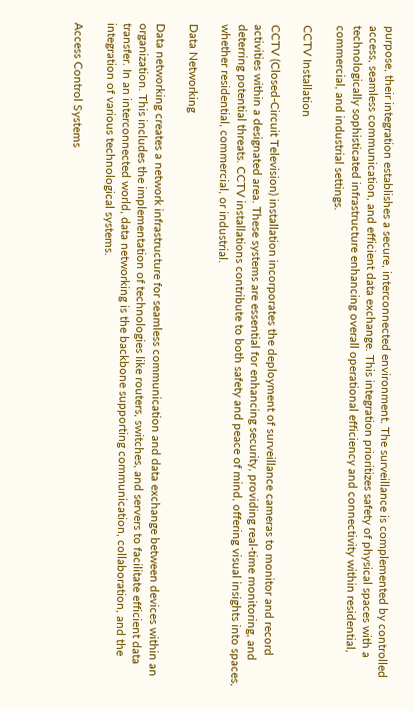purpose, their integration establishes a secure, interconnected environment. The surveillance is complemented by controlled access, seamless communication, and efficient data exchange. This integration prioritizes safety of physical spaces with a technologically sophisticated infrastructure enhancing overall operational efficiency and connectivity within residential, commercial, and industrial settings.

CCTV Installation

CCTV (Closed-Circuit Television) installation incorporates the deployment of surveillance cameras to monitor and record activities within a designated area. These systems are essential for enhancing security, providing real-time monitoring, and deterring potential threats. CCTV installations contribute to both safety and peace of mind, offering visual insights into spaces, whether residential, commercial, or industrial.

Data Networking

Data networking creates a network infrastructure for seamless communication and data exchange between devices within an organization. This includes the implementation of technologies like routers, switches, and servers to facilitate efficient data transfer. In an interconnected world, data networking is the backbone supporting communication, collaboration, and the integration of various technological systems.

Access Control Systems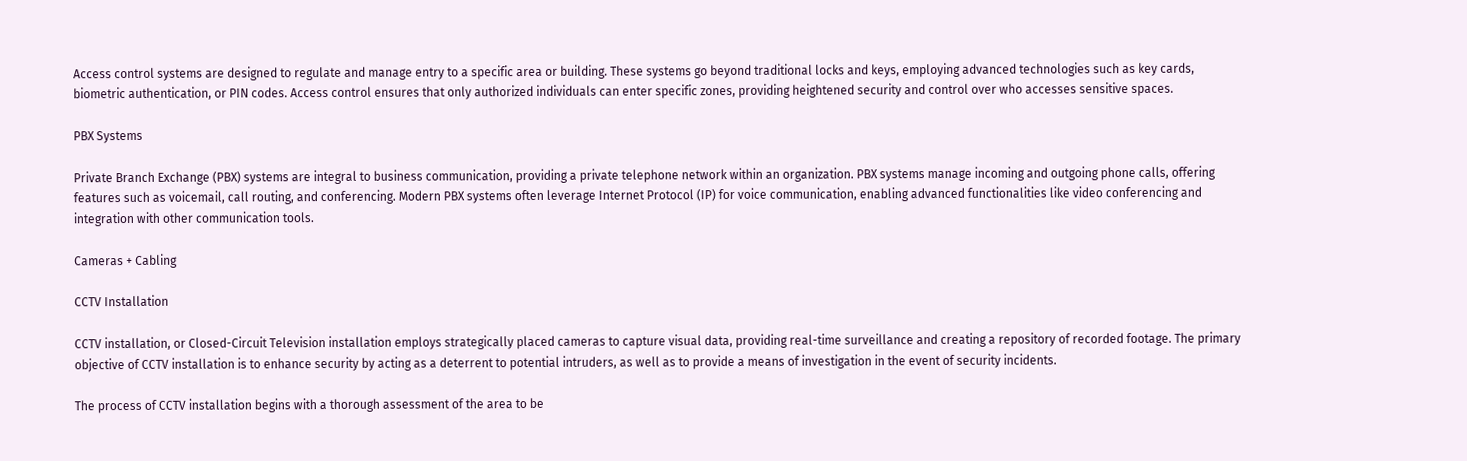Access control systems are designed to regulate and manage entry to a specific area or building. These systems go beyond traditional locks and keys, employing advanced technologies such as key cards, biometric authentication, or PIN codes. Access control ensures that only authorized individuals can enter specific zones, providing heightened security and control over who accesses sensitive spaces.

PBX Systems

Private Branch Exchange (PBX) systems are integral to business communication, providing a private telephone network within an organization. PBX systems manage incoming and outgoing phone calls, offering features such as voicemail, call routing, and conferencing. Modern PBX systems often leverage Internet Protocol (IP) for voice communication, enabling advanced functionalities like video conferencing and integration with other communication tools.

Cameras + Cabling

CCTV Installation

CCTV installation, or Closed-Circuit Television installation employs strategically placed cameras to capture visual data, providing real-time surveillance and creating a repository of recorded footage. The primary objective of CCTV installation is to enhance security by acting as a deterrent to potential intruders, as well as to provide a means of investigation in the event of security incidents.

The process of CCTV installation begins with a thorough assessment of the area to be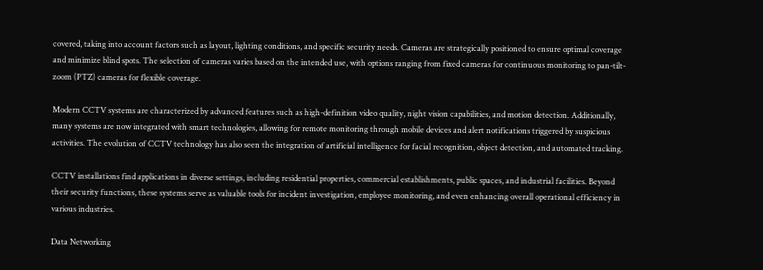covered, taking into account factors such as layout, lighting conditions, and specific security needs. Cameras are strategically positioned to ensure optimal coverage and minimize blind spots. The selection of cameras varies based on the intended use, with options ranging from fixed cameras for continuous monitoring to pan-tilt-zoom (PTZ) cameras for flexible coverage.

Modern CCTV systems are characterized by advanced features such as high-definition video quality, night vision capabilities, and motion detection. Additionally, many systems are now integrated with smart technologies, allowing for remote monitoring through mobile devices and alert notifications triggered by suspicious activities. The evolution of CCTV technology has also seen the integration of artificial intelligence for facial recognition, object detection, and automated tracking.

CCTV installations find applications in diverse settings, including residential properties, commercial establishments, public spaces, and industrial facilities. Beyond their security functions, these systems serve as valuable tools for incident investigation, employee monitoring, and even enhancing overall operational efficiency in various industries.

Data Networking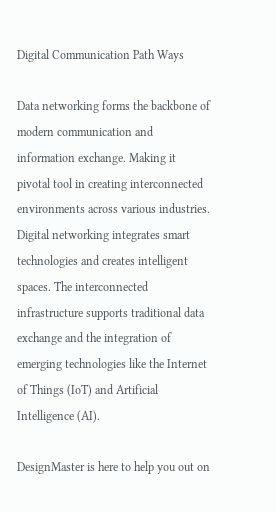Digital Communication Path Ways

Data networking forms the backbone of modern communication and information exchange. Making it pivotal tool in creating interconnected environments across various industries. Digital networking integrates smart technologies and creates intelligent spaces. The interconnected infrastructure supports traditional data exchange and the integration of emerging technologies like the Internet of Things (IoT) and Artificial Intelligence (AI).

DesignMaster is here to help you out on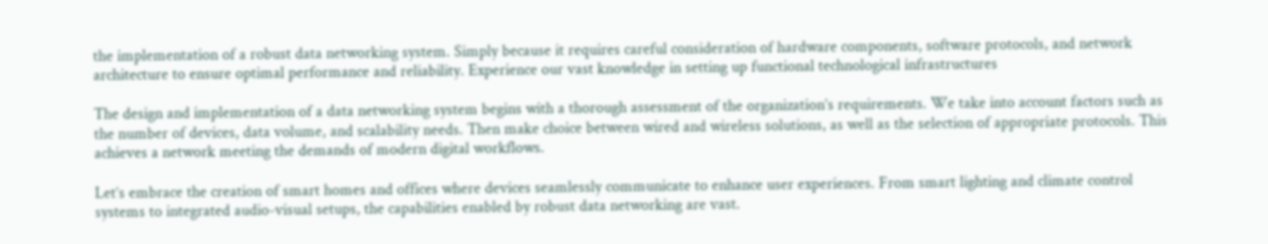the implementation of a robust data networking system. Simply because it requires careful consideration of hardware components, software protocols, and network architecture to ensure optimal performance and reliability. Experience our vast knowledge in setting up functional technological infrastructures

The design and implementation of a data networking system begins with a thorough assessment of the organization’s requirements. We take into account factors such as the number of devices, data volume, and scalability needs. Then make choice between wired and wireless solutions, as well as the selection of appropriate protocols. This achieves a network meeting the demands of modern digital workflows.

Let’s embrace the creation of smart homes and offices where devices seamlessly communicate to enhance user experiences. From smart lighting and climate control systems to integrated audio-visual setups, the capabilities enabled by robust data networking are vast.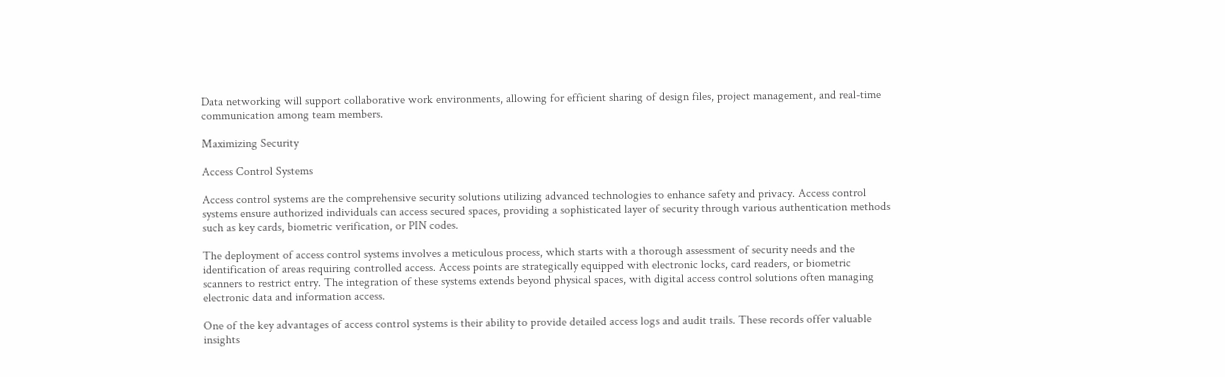Data networking will support collaborative work environments, allowing for efficient sharing of design files, project management, and real-time communication among team members.

Maximizing Security

Access Control Systems

Access control systems are the comprehensive security solutions utilizing advanced technologies to enhance safety and privacy. Access control systems ensure authorized individuals can access secured spaces, providing a sophisticated layer of security through various authentication methods such as key cards, biometric verification, or PIN codes.

The deployment of access control systems involves a meticulous process, which starts with a thorough assessment of security needs and the identification of areas requiring controlled access. Access points are strategically equipped with electronic locks, card readers, or biometric scanners to restrict entry. The integration of these systems extends beyond physical spaces, with digital access control solutions often managing electronic data and information access.

One of the key advantages of access control systems is their ability to provide detailed access logs and audit trails. These records offer valuable insights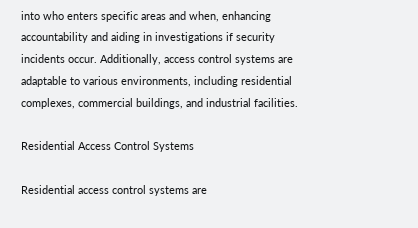into who enters specific areas and when, enhancing accountability and aiding in investigations if security incidents occur. Additionally, access control systems are adaptable to various environments, including residential complexes, commercial buildings, and industrial facilities.

Residential Access Control Systems

Residential access control systems are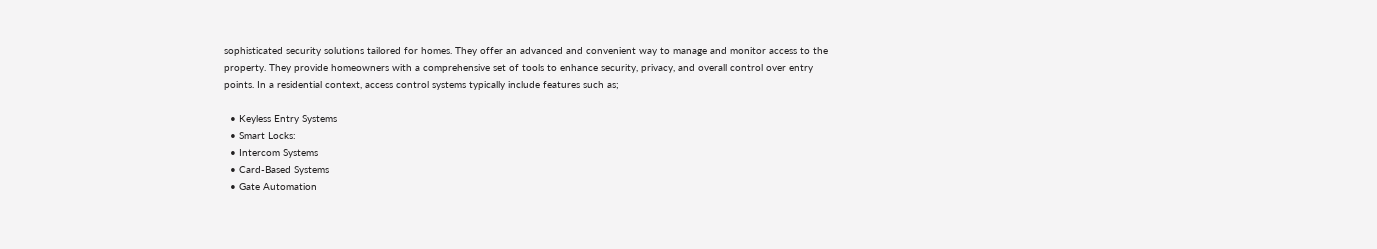sophisticated security solutions tailored for homes. They offer an advanced and convenient way to manage and monitor access to the property. They provide homeowners with a comprehensive set of tools to enhance security, privacy, and overall control over entry points. In a residential context, access control systems typically include features such as;

  • Keyless Entry Systems
  • Smart Locks:
  • Intercom Systems
  • Card-Based Systems
  • Gate Automation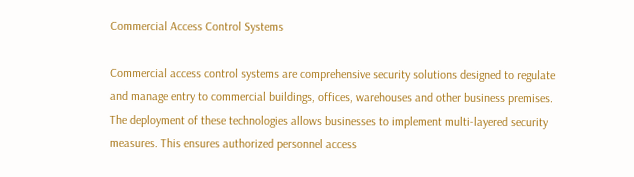Commercial Access Control Systems

Commercial access control systems are comprehensive security solutions designed to regulate and manage entry to commercial buildings, offices, warehouses and other business premises. The deployment of these technologies allows businesses to implement multi-layered security measures. This ensures authorized personnel access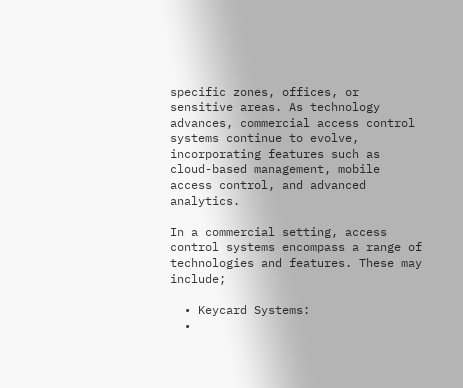specific zones, offices, or sensitive areas. As technology advances, commercial access control systems continue to evolve, incorporating features such as cloud-based management, mobile access control, and advanced analytics.

In a commercial setting, access control systems encompass a range of technologies and features. These may include;

  • Keycard Systems:
  •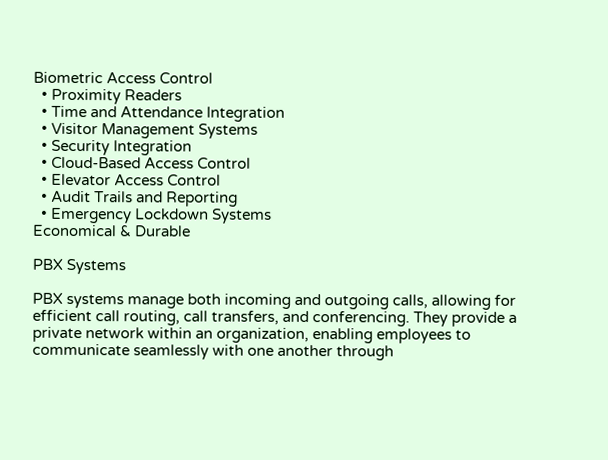Biometric Access Control
  • Proximity Readers
  • Time and Attendance Integration
  • Visitor Management Systems
  • Security Integration
  • Cloud-Based Access Control
  • Elevator Access Control
  • Audit Trails and Reporting
  • Emergency Lockdown Systems
Economical & Durable

PBX Systems

PBX systems manage both incoming and outgoing calls, allowing for efficient call routing, call transfers, and conferencing. They provide a private network within an organization, enabling employees to communicate seamlessly with one another through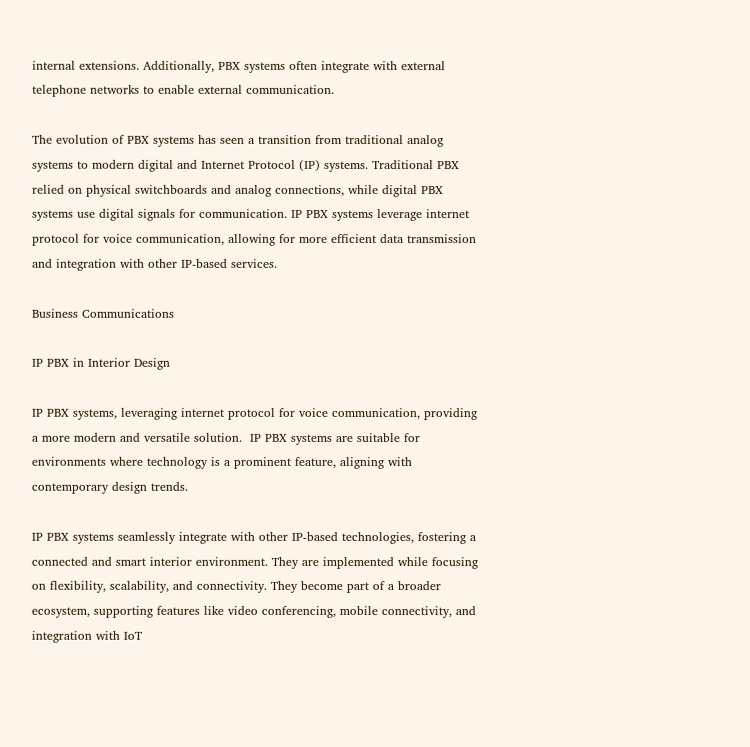internal extensions. Additionally, PBX systems often integrate with external telephone networks to enable external communication.

The evolution of PBX systems has seen a transition from traditional analog systems to modern digital and Internet Protocol (IP) systems. Traditional PBX relied on physical switchboards and analog connections, while digital PBX systems use digital signals for communication. IP PBX systems leverage internet protocol for voice communication, allowing for more efficient data transmission and integration with other IP-based services.

Business Communications

IP PBX in Interior Design

IP PBX systems, leveraging internet protocol for voice communication, providing a more modern and versatile solution.  IP PBX systems are suitable for environments where technology is a prominent feature, aligning with contemporary design trends.

IP PBX systems seamlessly integrate with other IP-based technologies, fostering a connected and smart interior environment. They are implemented while focusing on flexibility, scalability, and connectivity. They become part of a broader ecosystem, supporting features like video conferencing, mobile connectivity, and integration with IoT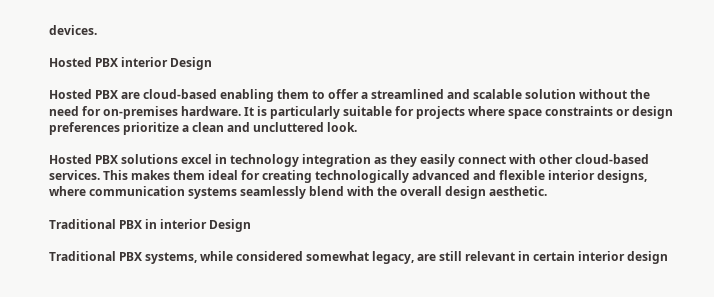devices.

Hosted PBX interior Design

Hosted PBX are cloud-based enabling them to offer a streamlined and scalable solution without the need for on-premises hardware. It is particularly suitable for projects where space constraints or design preferences prioritize a clean and uncluttered look.

Hosted PBX solutions excel in technology integration as they easily connect with other cloud-based services. This makes them ideal for creating technologically advanced and flexible interior designs, where communication systems seamlessly blend with the overall design aesthetic.

Traditional PBX in interior Design

Traditional PBX systems, while considered somewhat legacy, are still relevant in certain interior design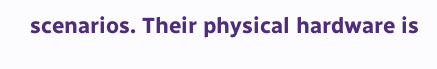scenarios. Their physical hardware is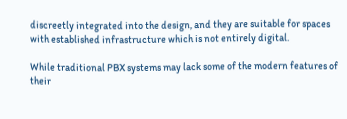discreetly integrated into the design, and they are suitable for spaces with established infrastructure which is not entirely digital.

While traditional PBX systems may lack some of the modern features of their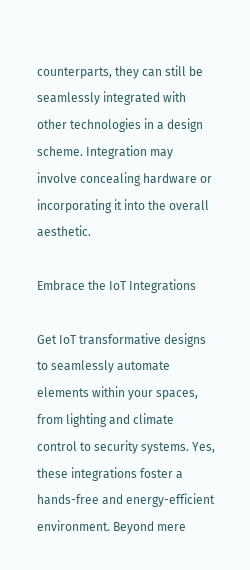counterparts, they can still be seamlessly integrated with other technologies in a design scheme. Integration may involve concealing hardware or incorporating it into the overall aesthetic.

Embrace the IoT Integrations

Get IoT transformative designs to seamlessly automate elements within your spaces, from lighting and climate control to security systems. Yes, these integrations foster a hands-free and energy-efficient environment. Beyond mere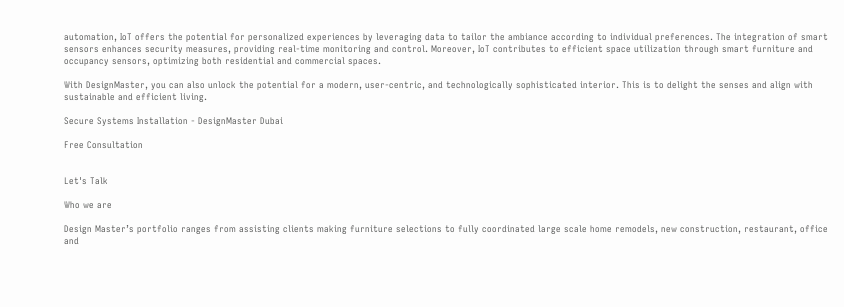automation, IoT offers the potential for personalized experiences by leveraging data to tailor the ambiance according to individual preferences. The integration of smart sensors enhances security measures, providing real-time monitoring and control. Moreover, IoT contributes to efficient space utilization through smart furniture and occupancy sensors, optimizing both residential and commercial spaces.

With DesignMaster, you can also unlock the potential for a modern, user-centric, and technologically sophisticated interior. This is to delight the senses and align with sustainable and efficient living.

Secure Systems Installation - DesignMaster Dubai

Free Consultation


Let's Talk

Who we are

Design Master’s portfolio ranges from assisting clients making furniture selections to fully coordinated large scale home remodels, new construction, restaurant, office and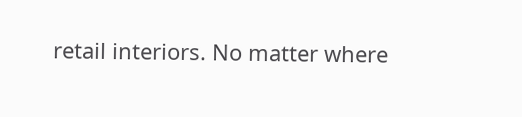retail interiors. No matter where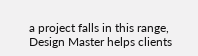a project falls in this range, Design Master helps clients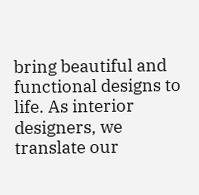bring beautiful and functional designs to life. As interior designers, we translate our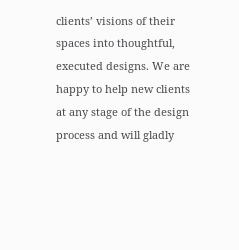clients’ visions of their spaces into thoughtful, executed designs. We are happy to help new clients at any stage of the design process and will gladly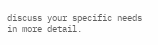discuss your specific needs in more detail.